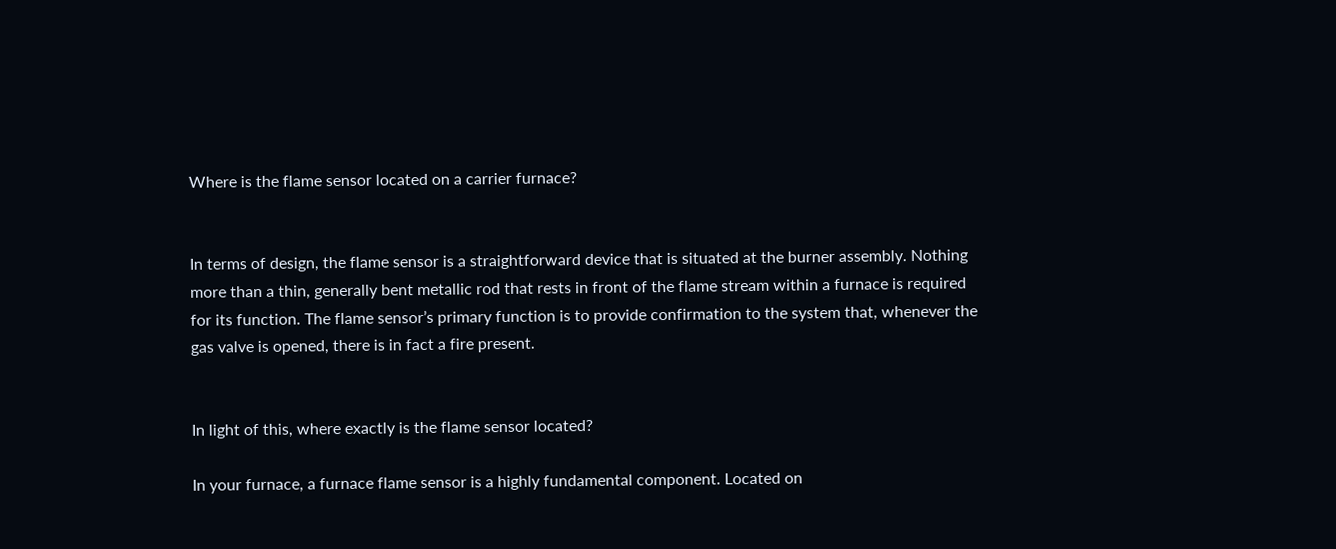Where is the flame sensor located on a carrier furnace?


In terms of design, the flame sensor is a straightforward device that is situated at the burner assembly. Nothing more than a thin, generally bent metallic rod that rests in front of the flame stream within a furnace is required for its function. The flame sensor’s primary function is to provide confirmation to the system that, whenever the gas valve is opened, there is in fact a fire present.


In light of this, where exactly is the flame sensor located?

In your furnace, a furnace flame sensor is a highly fundamental component. Located on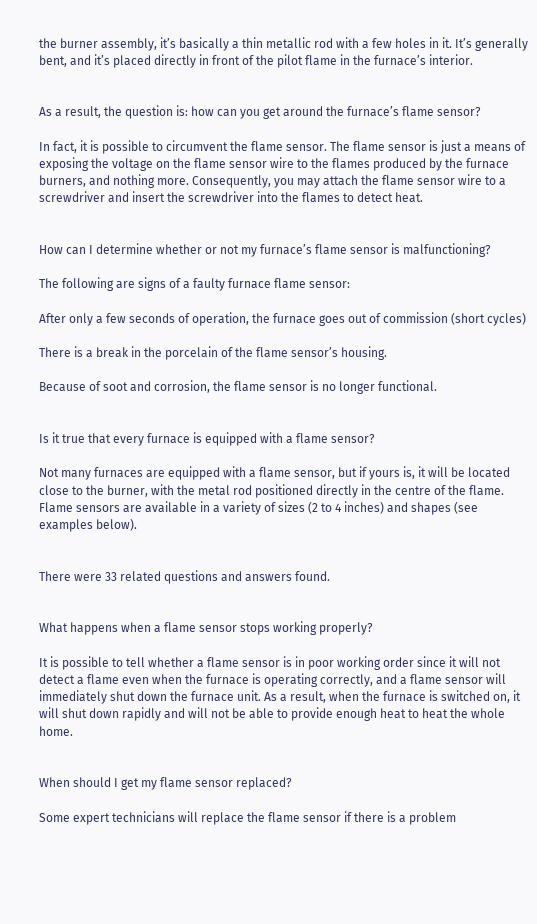the burner assembly, it’s basically a thin metallic rod with a few holes in it. It’s generally bent, and it’s placed directly in front of the pilot flame in the furnace’s interior.


As a result, the question is: how can you get around the furnace’s flame sensor?

In fact, it is possible to circumvent the flame sensor. The flame sensor is just a means of exposing the voltage on the flame sensor wire to the flames produced by the furnace burners, and nothing more. Consequently, you may attach the flame sensor wire to a screwdriver and insert the screwdriver into the flames to detect heat.


How can I determine whether or not my furnace’s flame sensor is malfunctioning?

The following are signs of a faulty furnace flame sensor:

After only a few seconds of operation, the furnace goes out of commission (short cycles)

There is a break in the porcelain of the flame sensor’s housing.

Because of soot and corrosion, the flame sensor is no longer functional.


Is it true that every furnace is equipped with a flame sensor?

Not many furnaces are equipped with a flame sensor, but if yours is, it will be located close to the burner, with the metal rod positioned directly in the centre of the flame. Flame sensors are available in a variety of sizes (2 to 4 inches) and shapes (see examples below).


There were 33 related questions and answers found.


What happens when a flame sensor stops working properly?

It is possible to tell whether a flame sensor is in poor working order since it will not detect a flame even when the furnace is operating correctly, and a flame sensor will immediately shut down the furnace unit. As a result, when the furnace is switched on, it will shut down rapidly and will not be able to provide enough heat to heat the whole home.


When should I get my flame sensor replaced?

Some expert technicians will replace the flame sensor if there is a problem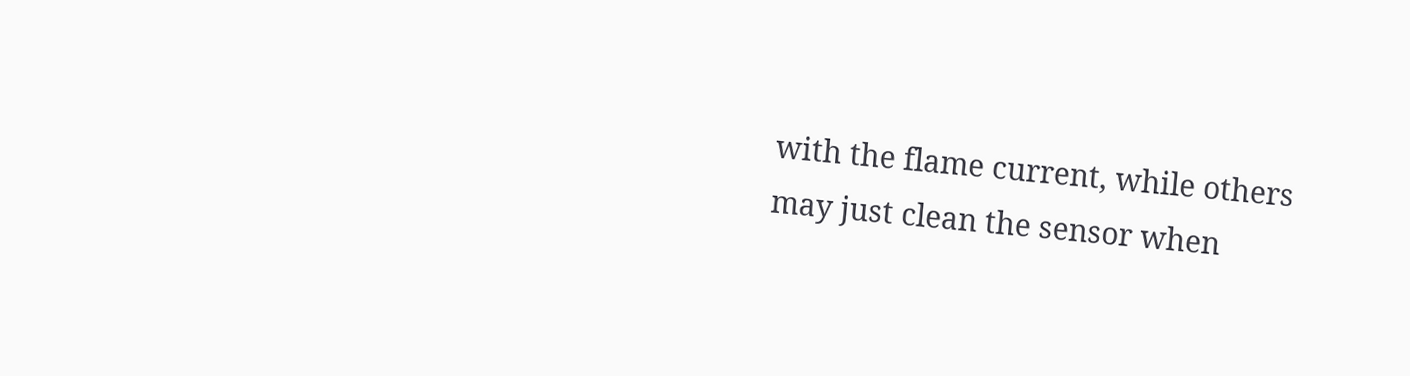with the flame current, while others may just clean the sensor when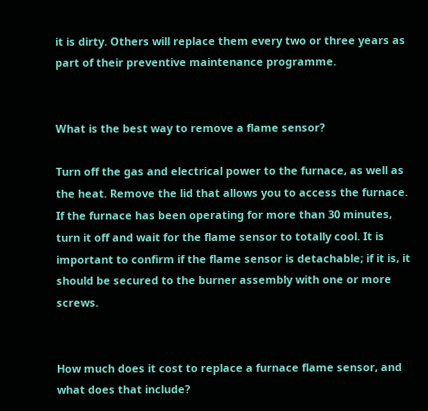it is dirty. Others will replace them every two or three years as part of their preventive maintenance programme.


What is the best way to remove a flame sensor?

Turn off the gas and electrical power to the furnace, as well as the heat. Remove the lid that allows you to access the furnace. If the furnace has been operating for more than 30 minutes, turn it off and wait for the flame sensor to totally cool. It is important to confirm if the flame sensor is detachable; if it is, it should be secured to the burner assembly with one or more screws.


How much does it cost to replace a furnace flame sensor, and what does that include?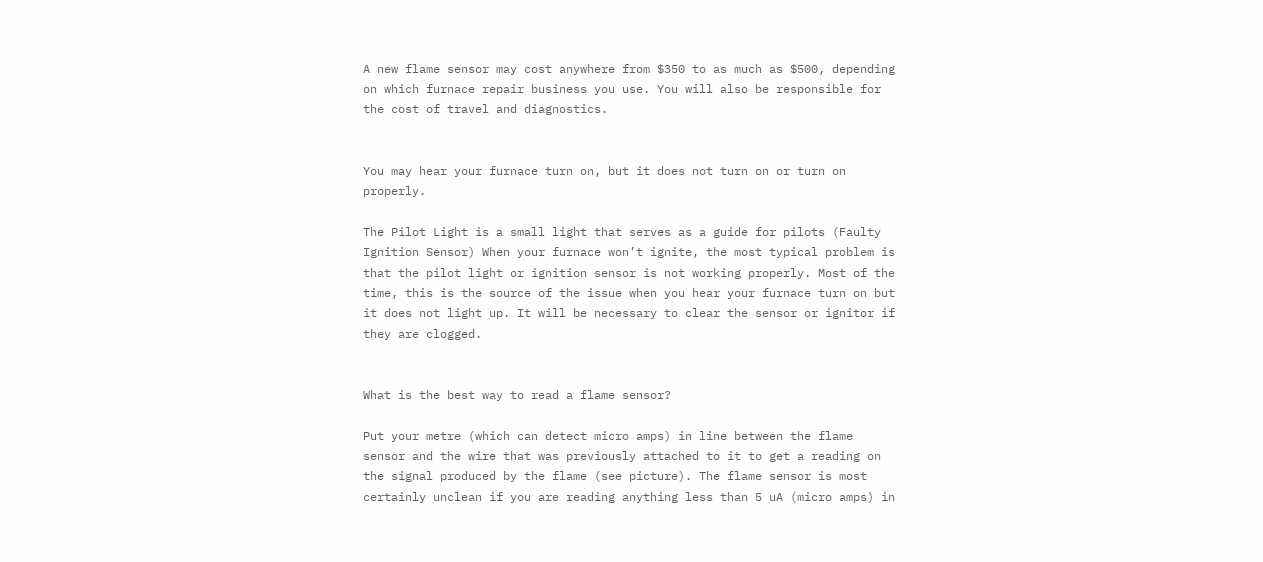A new flame sensor may cost anywhere from $350 to as much as $500, depending on which furnace repair business you use. You will also be responsible for the cost of travel and diagnostics.


You may hear your furnace turn on, but it does not turn on or turn on properly.

The Pilot Light is a small light that serves as a guide for pilots (Faulty Ignition Sensor) When your furnace won’t ignite, the most typical problem is that the pilot light or ignition sensor is not working properly. Most of the time, this is the source of the issue when you hear your furnace turn on but it does not light up. It will be necessary to clear the sensor or ignitor if they are clogged.


What is the best way to read a flame sensor?

Put your metre (which can detect micro amps) in line between the flame sensor and the wire that was previously attached to it to get a reading on the signal produced by the flame (see picture). The flame sensor is most certainly unclean if you are reading anything less than 5 uA (micro amps) in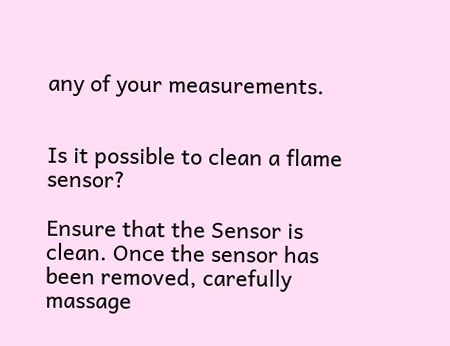any of your measurements.


Is it possible to clean a flame sensor?

Ensure that the Sensor is clean. Once the sensor has been removed, carefully massage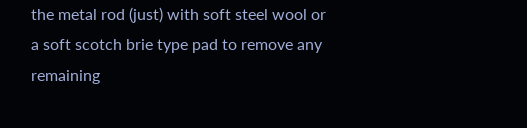the metal rod (just) with soft steel wool or a soft scotch brie type pad to remove any remaining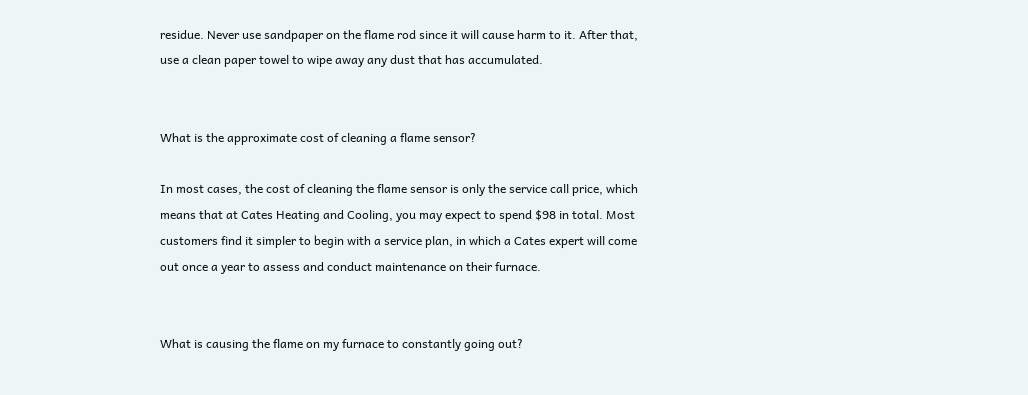residue. Never use sandpaper on the flame rod since it will cause harm to it. After that, use a clean paper towel to wipe away any dust that has accumulated.


What is the approximate cost of cleaning a flame sensor?

In most cases, the cost of cleaning the flame sensor is only the service call price, which means that at Cates Heating and Cooling, you may expect to spend $98 in total. Most customers find it simpler to begin with a service plan, in which a Cates expert will come out once a year to assess and conduct maintenance on their furnace.


What is causing the flame on my furnace to constantly going out?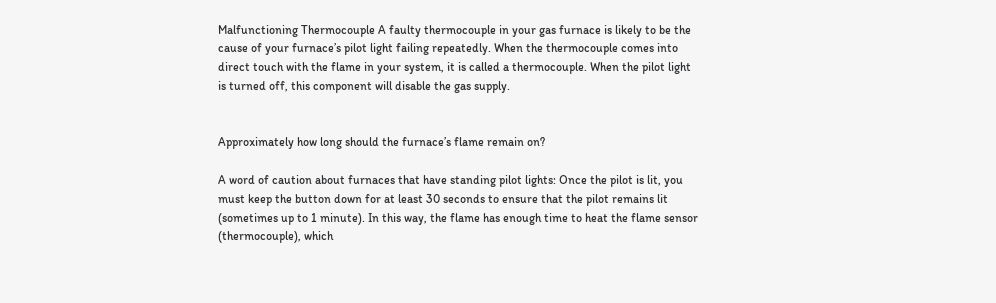Malfunctioning Thermocouple A faulty thermocouple in your gas furnace is likely to be the cause of your furnace’s pilot light failing repeatedly. When the thermocouple comes into direct touch with the flame in your system, it is called a thermocouple. When the pilot light is turned off, this component will disable the gas supply.


Approximately how long should the furnace’s flame remain on?

A word of caution about furnaces that have standing pilot lights: Once the pilot is lit, you must keep the button down for at least 30 seconds to ensure that the pilot remains lit (sometimes up to 1 minute). In this way, the flame has enough time to heat the flame sensor (thermocouple), which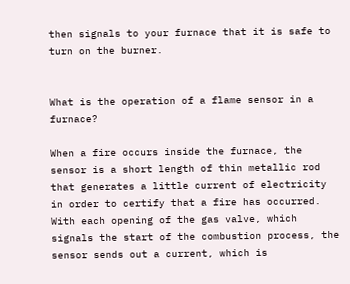then signals to your furnace that it is safe to turn on the burner.


What is the operation of a flame sensor in a furnace?

When a fire occurs inside the furnace, the sensor is a short length of thin metallic rod that generates a little current of electricity in order to certify that a fire has occurred. With each opening of the gas valve, which signals the start of the combustion process, the sensor sends out a current, which is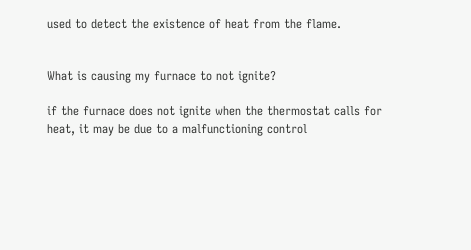used to detect the existence of heat from the flame.


What is causing my furnace to not ignite?

if the furnace does not ignite when the thermostat calls for heat, it may be due to a malfunctioning control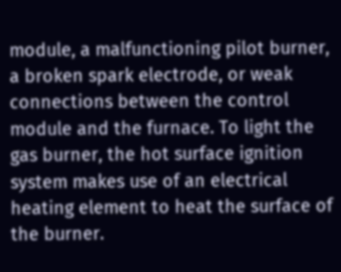module, a malfunctioning pilot burner, a broken spark electrode, or weak connections between the control module and the furnace. To light the gas burner, the hot surface ignition system makes use of an electrical heating element to heat the surface of the burner.